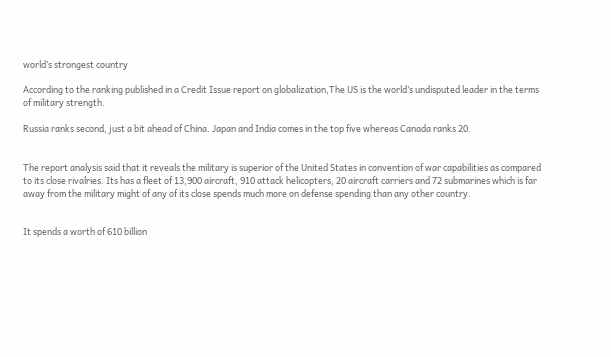world’s strongest country

According to the ranking published in a Credit Issue report on globalization,The US is the world’s undisputed leader in the terms of military strength.

Russia ranks second, just a bit ahead of China. Japan and India comes in the top five whereas Canada ranks 20.


The report analysis said that it reveals the military is superior of the United States in convention of war capabilities as compared to its close rivalries. Its has a fleet of 13,900 aircraft, 910 attack helicopters, 20 aircraft carriers and 72 submarines which is far away from the military might of any of its close spends much more on defense spending than any other country.


It spends a worth of 610 billion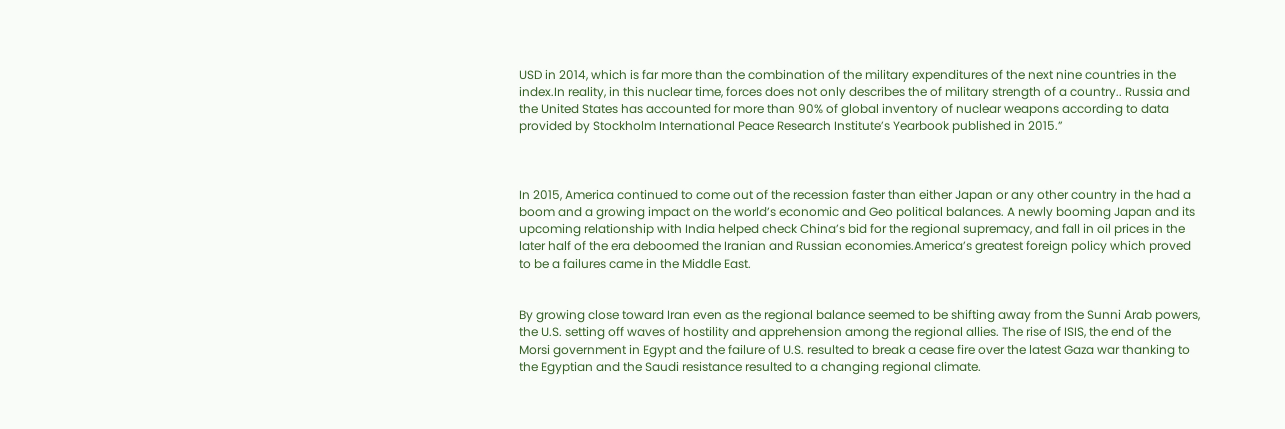USD in 2014, which is far more than the combination of the military expenditures of the next nine countries in the index.In reality, in this nuclear time, forces does not only describes the of military strength of a country.. Russia and the United States has accounted for more than 90% of global inventory of nuclear weapons according to data provided by Stockholm International Peace Research Institute’s Yearbook published in 2015.”



In 2015, America continued to come out of the recession faster than either Japan or any other country in the had a boom and a growing impact on the world’s economic and Geo political balances. A newly booming Japan and its upcoming relationship with India helped check China’s bid for the regional supremacy, and fall in oil prices in the later half of the era deboomed the Iranian and Russian economies.America’s greatest foreign policy which proved to be a failures came in the Middle East.


By growing close toward Iran even as the regional balance seemed to be shifting away from the Sunni Arab powers, the U.S. setting off waves of hostility and apprehension among the regional allies. The rise of ISIS, the end of the Morsi government in Egypt and the failure of U.S. resulted to break a cease fire over the latest Gaza war thanking to the Egyptian and the Saudi resistance resulted to a changing regional climate.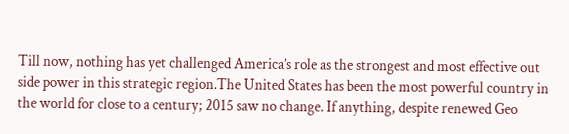Till now, nothing has yet challenged America’s role as the strongest and most effective out side power in this strategic region.The United States has been the most powerful country in the world for close to a century; 2015 saw no change. If anything, despite renewed Geo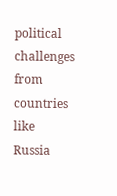political challenges from countries like Russia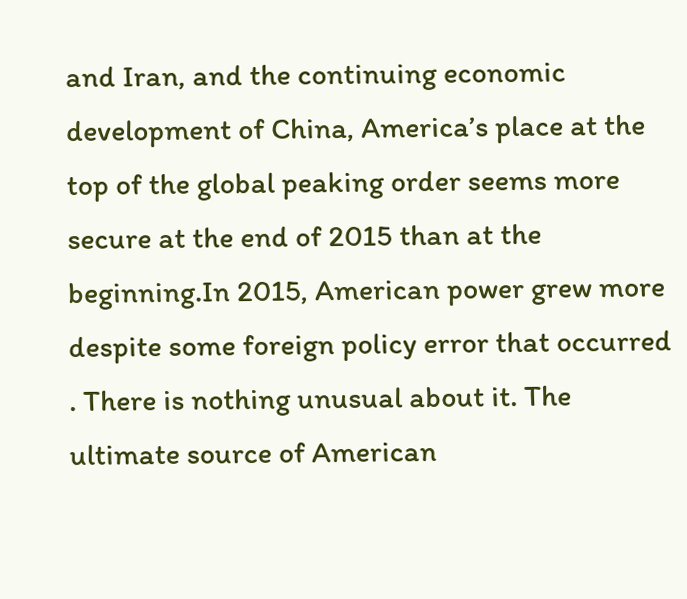and Iran, and the continuing economic development of China, America’s place at the top of the global peaking order seems more secure at the end of 2015 than at the beginning.In 2015, American power grew more despite some foreign policy error that occurred . There is nothing unusual about it. The ultimate source of American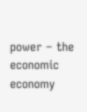power – the economic economy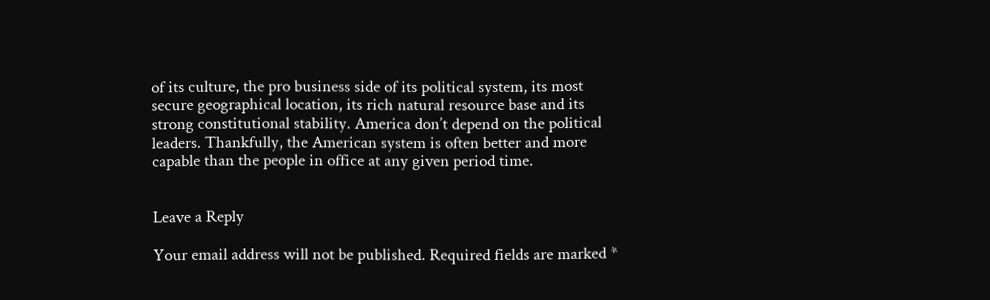of its culture, the pro business side of its political system, its most secure geographical location, its rich natural resource base and its strong constitutional stability. America don’t depend on the political leaders. Thankfully, the American system is often better and more capable than the people in office at any given period time.


Leave a Reply

Your email address will not be published. Required fields are marked *